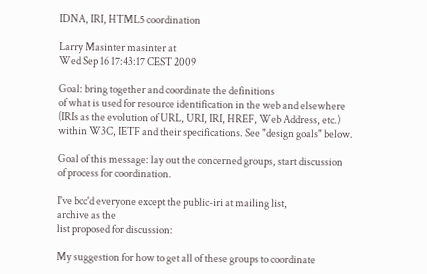IDNA, IRI, HTML5 coordination

Larry Masinter masinter at
Wed Sep 16 17:43:17 CEST 2009

Goal: bring together and coordinate the definitions
of what is used for resource identification in the web and elsewhere
(IRIs as the evolution of URL, URI, IRI, HREF, Web Address, etc.)
within W3C, IETF and their specifications. See "design goals" below.

Goal of this message: lay out the concerned groups, start discussion
of process for coordination.

I've bcc'd everyone except the public-iri at mailing list,
archive as the
list proposed for discussion:

My suggestion for how to get all of these groups to coordinate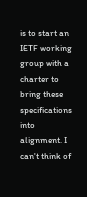is to start an IETF working group with a charter to bring these
specifications into alignment. I can't think of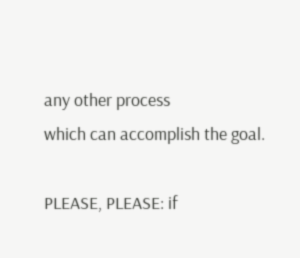any other process
which can accomplish the goal.

PLEASE, PLEASE: if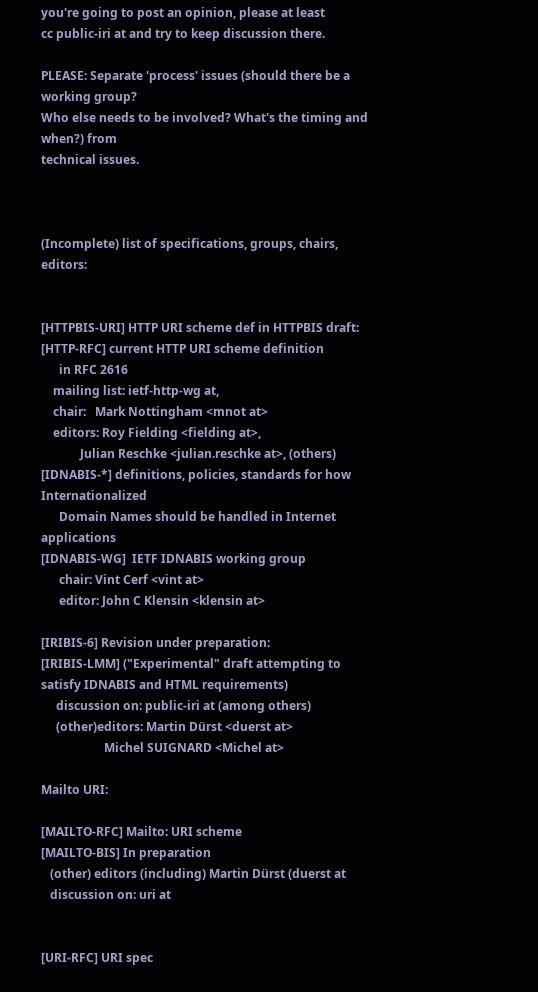you're going to post an opinion, please at least
cc public-iri at and try to keep discussion there.

PLEASE: Separate 'process' issues (should there be a working group?
Who else needs to be involved? What's the timing and when?) from
technical issues.



(Incomplete) list of specifications, groups, chairs, editors:


[HTTPBIS-URI] HTTP URI scheme def in HTTPBIS draft:
[HTTP-RFC] current HTTP URI scheme definition
      in RFC 2616
    mailing list: ietf-http-wg at,
    chair:   Mark Nottingham <mnot at>
    editors: Roy Fielding <fielding at>,
             Julian Reschke <julian.reschke at>, (others)
[IDNABIS-*] definitions, policies, standards for how Internationalized
      Domain Names should be handled in Internet applications
[IDNABIS-WG]  IETF IDNABIS working group
      chair: Vint Cerf <vint at>
      editor: John C Klensin <klensin at>

[IRIBIS-6] Revision under preparation:
[IRIBIS-LMM] ("Experimental" draft attempting to satisfy IDNABIS and HTML requirements)
     discussion on: public-iri at (among others)
     (other)editors: Martin Dürst <duerst at>
                     Michel SUIGNARD <Michel at>

Mailto URI:

[MAILTO-RFC] Mailto: URI scheme
[MAILTO-BIS] In preparation
   (other) editors (including) Martin Dürst (duerst at
   discussion on: uri at


[URI-RFC] URI spec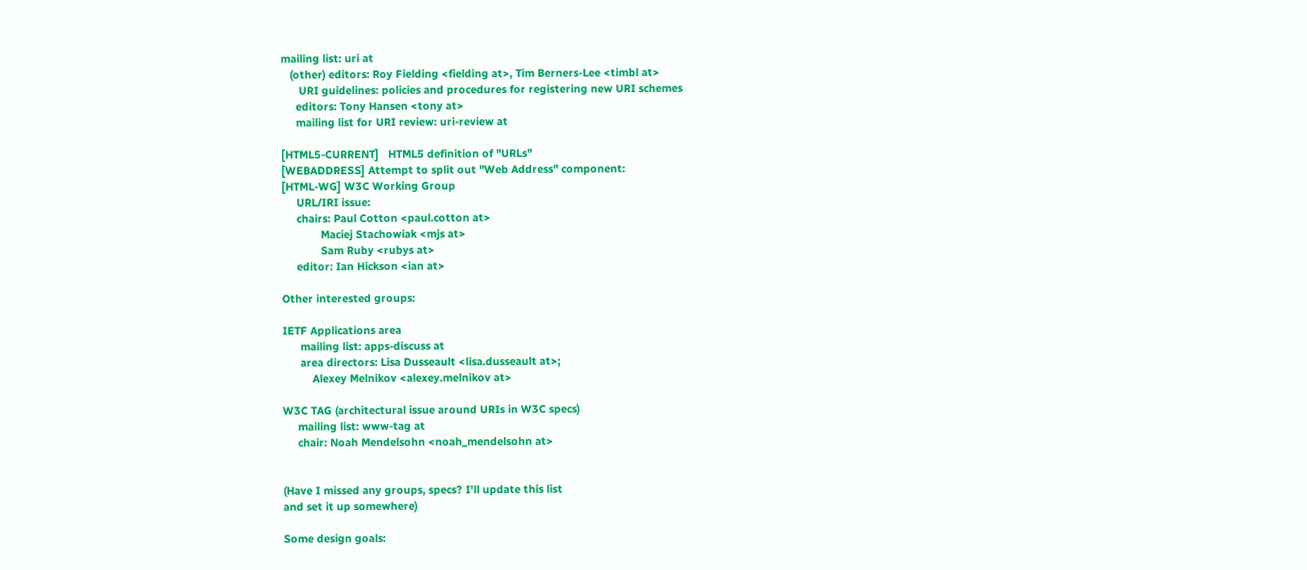mailing list: uri at
   (other) editors: Roy Fielding <fielding at>, Tim Berners-Lee <timbl at>
      URI guidelines: policies and procedures for registering new URI schemes
     editors: Tony Hansen <tony at>
     mailing list for URI review: uri-review at

[HTML5-CURRENT]   HTML5 definition of "URLs"
[WEBADDRESS] Attempt to split out "Web Address" component:
[HTML-WG] W3C Working Group
     URL/IRI issue:
     chairs: Paul Cotton <paul.cotton at>
             Maciej Stachowiak <mjs at>
             Sam Ruby <rubys at>
     editor: Ian Hickson <ian at>

Other interested groups:

IETF Applications area
      mailing list: apps-discuss at
      area directors: Lisa Dusseault <lisa.dusseault at>;
          Alexey Melnikov <alexey.melnikov at>

W3C TAG (architectural issue around URIs in W3C specs)
     mailing list: www-tag at
     chair: Noah Mendelsohn <noah_mendelsohn at>


(Have I missed any groups, specs? I'll update this list
and set it up somewhere)

Some design goals: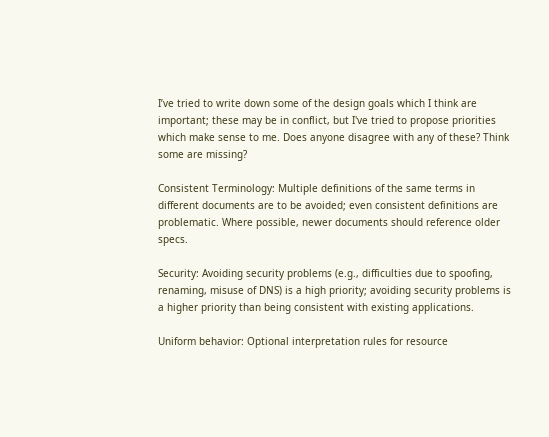I’ve tried to write down some of the design goals which I think are important; these may be in conflict, but I've tried to propose priorities which make sense to me. Does anyone disagree with any of these? Think some are missing?

Consistent Terminology: Multiple definitions of the same terms in different documents are to be avoided; even consistent definitions are problematic. Where possible, newer documents should reference older specs.

Security: Avoiding security problems (e.g., difficulties due to spoofing, renaming, misuse of DNS) is a high priority; avoiding security problems is a higher priority than being consistent with existing applications.

Uniform behavior: Optional interpretation rules for resource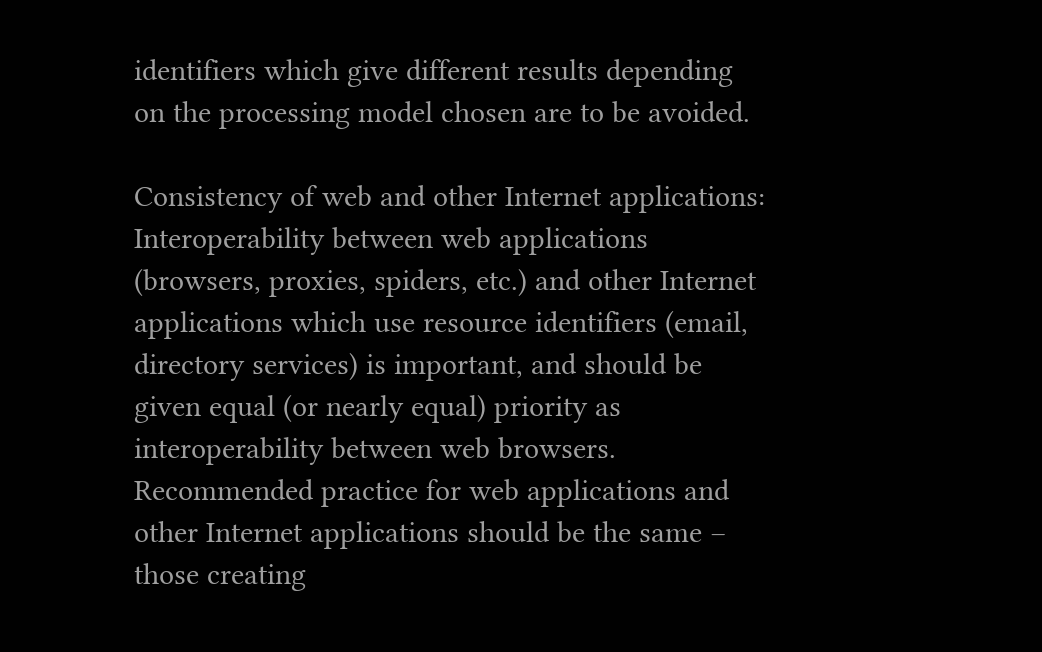identifiers which give different results depending on the processing model chosen are to be avoided.

Consistency of web and other Internet applications:  Interoperability between web applications (browsers, proxies, spiders, etc.) and other Internet applications which use resource identifiers (email, directory services) is important, and should be given equal (or nearly equal) priority as interoperability between web browsers. Recommended practice for web applications and other Internet applications should be the same – those creating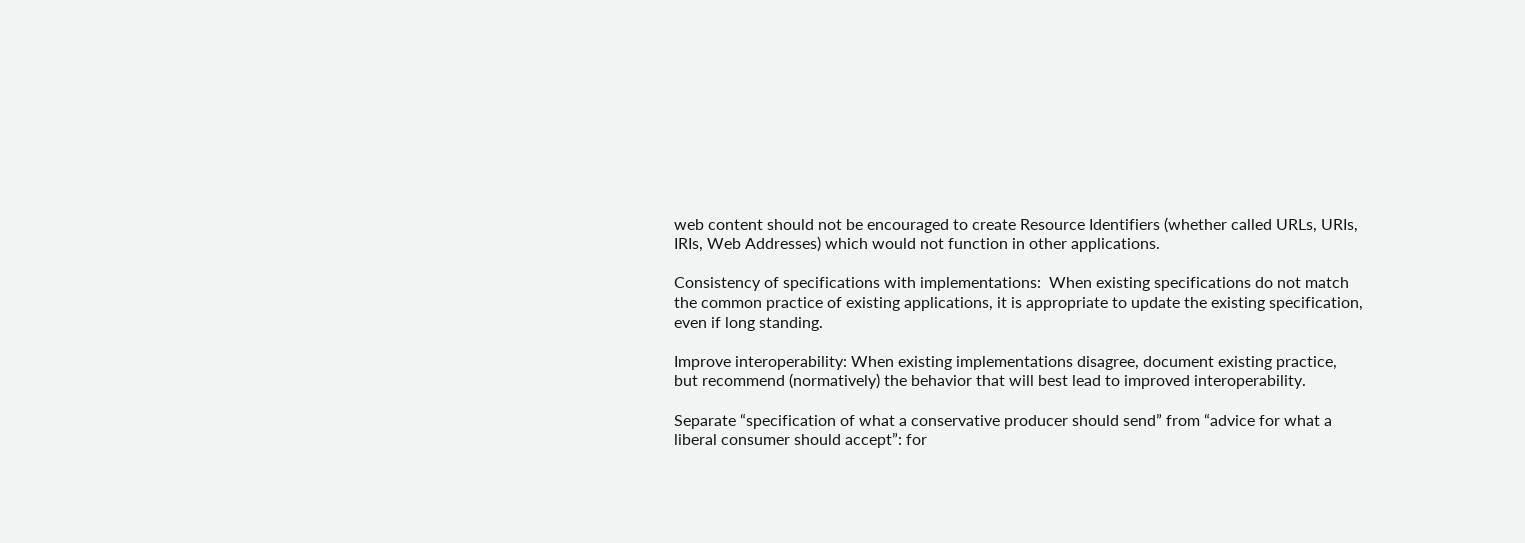web content should not be encouraged to create Resource Identifiers (whether called URLs, URIs, IRIs, Web Addresses) which would not function in other applications.

Consistency of specifications with implementations:  When existing specifications do not match the common practice of existing applications, it is appropriate to update the existing specification, even if long standing.

Improve interoperability: When existing implementations disagree, document existing practice, but recommend (normatively) the behavior that will best lead to improved interoperability.

Separate “specification of what a conservative producer should send” from “advice for what a liberal consumer should accept”: for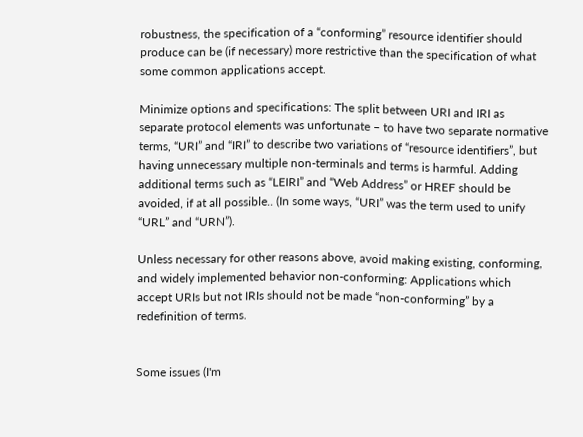robustness, the specification of a “conforming” resource identifier should produce can be (if necessary) more restrictive than the specification of what some common applications accept.

Minimize options and specifications: The split between URI and IRI as separate protocol elements was unfortunate – to have two separate normative terms, “URI” and “IRI” to describe two variations of “resource identifiers”, but having unnecessary multiple non-terminals and terms is harmful. Adding additional terms such as “LEIRI” and “Web Address” or HREF should be avoided, if at all possible.. (In some ways, “URI” was the term used to unify “URL” and “URN”).

Unless necessary for other reasons above, avoid making existing, conforming, and widely implemented behavior non-conforming: Applications which accept URIs but not IRIs should not be made “non-conforming” by a redefinition of terms.


Some issues (I'm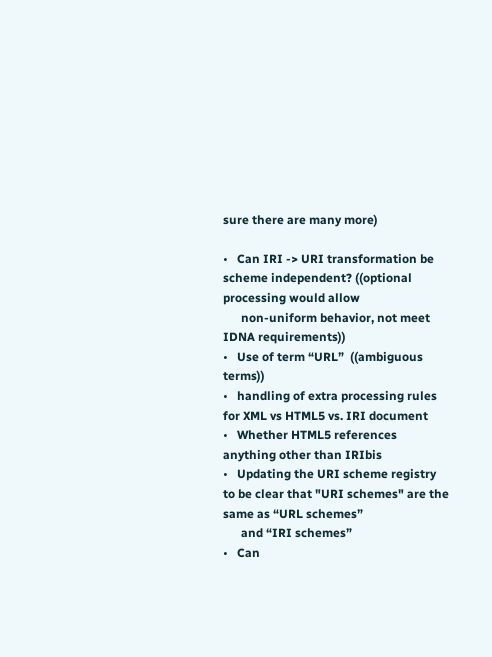sure there are many more)

•   Can IRI -> URI transformation be scheme independent? ((optional processing would allow
      non-uniform behavior, not meet IDNA requirements))
•   Use of term “URL”  ((ambiguous terms))
•   handling of extra processing rules for XML vs HTML5 vs. IRI document
•   Whether HTML5 references anything other than IRIbis
•   Updating the URI scheme registry to be clear that "URI schemes" are the same as “URL schemes”
      and “IRI schemes”
•   Can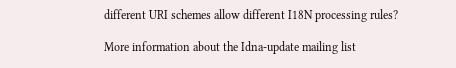different URI schemes allow different I18N processing rules?

More information about the Idna-update mailing list